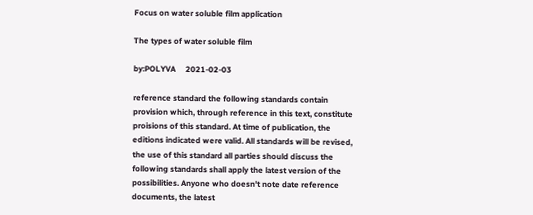Focus on water soluble film application

The types of water soluble film

by:POLYVA     2021-02-03

reference standard the following standards contain provision which, through reference in this text, constitute proisions of this standard. At time of publication, the editions indicated were valid. All standards will be revised, the use of this standard all parties should discuss the following standards shall apply the latest version of the possibilities. Anyone who doesn't note date reference documents, the latest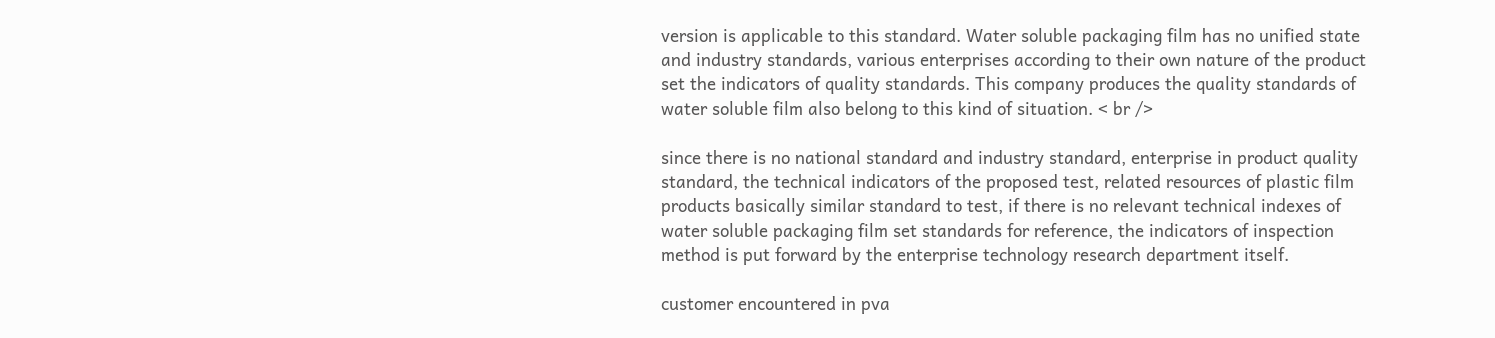version is applicable to this standard. Water soluble packaging film has no unified state and industry standards, various enterprises according to their own nature of the product set the indicators of quality standards. This company produces the quality standards of water soluble film also belong to this kind of situation. < br />

since there is no national standard and industry standard, enterprise in product quality standard, the technical indicators of the proposed test, related resources of plastic film products basically similar standard to test, if there is no relevant technical indexes of water soluble packaging film set standards for reference, the indicators of inspection method is put forward by the enterprise technology research department itself.

customer encountered in pva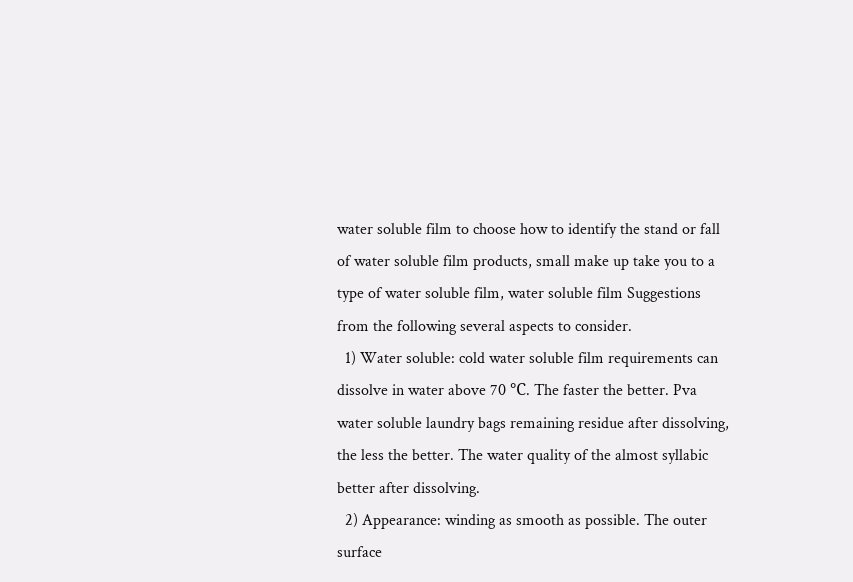water soluble film to choose how to identify the stand or fall of water soluble film products, small make up take you to a type of water soluble film, water soluble film Suggestions from the following several aspects to consider.
  1) Water soluble: cold water soluble film requirements can dissolve in water above 70 ℃. The faster the better. Pva water soluble laundry bags remaining residue after dissolving, the less the better. The water quality of the almost syllabic better after dissolving.
  2) Appearance: winding as smooth as possible. The outer surface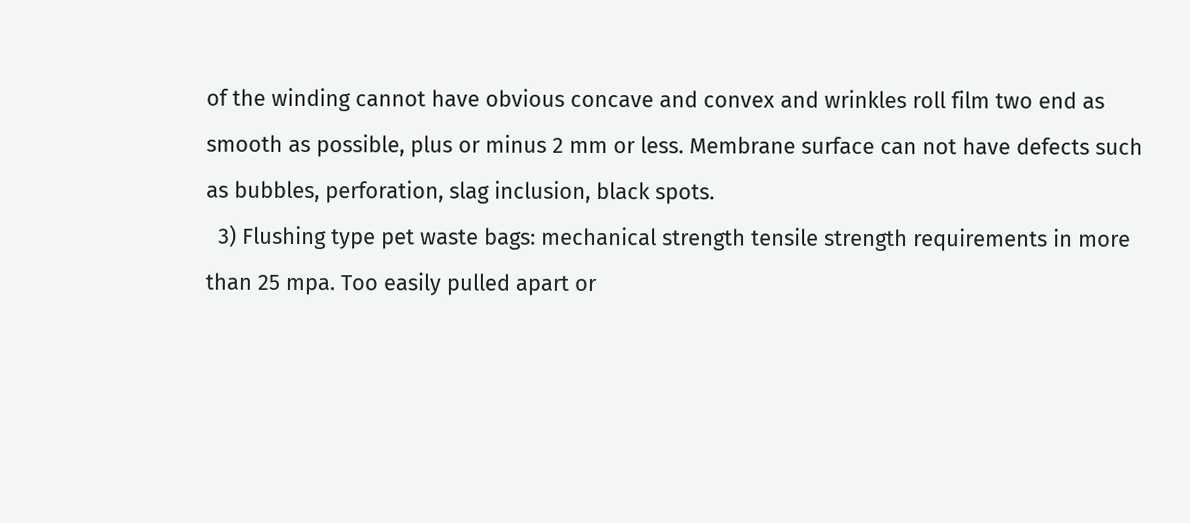of the winding cannot have obvious concave and convex and wrinkles roll film two end as smooth as possible, plus or minus 2 mm or less. Membrane surface can not have defects such as bubbles, perforation, slag inclusion, black spots.
  3) Flushing type pet waste bags: mechanical strength tensile strength requirements in more than 25 mpa. Too easily pulled apart or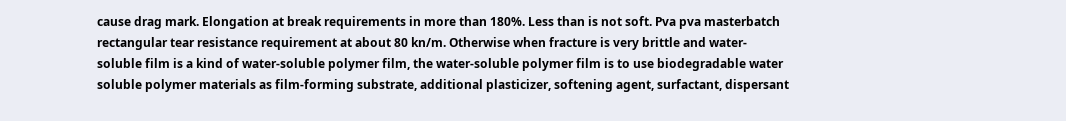cause drag mark. Elongation at break requirements in more than 180%. Less than is not soft. Pva pva masterbatch rectangular tear resistance requirement at about 80 kn/m. Otherwise when fracture is very brittle and water-soluble film is a kind of water-soluble polymer film, the water-soluble polymer film is to use biodegradable water soluble polymer materials as film-forming substrate, additional plasticizer, softening agent, surfactant, dispersant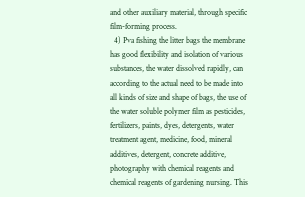and other auxiliary material, through specific film-forming process.
  4) Pva fishing the litter bags the membrane has good flexibility and isolation of various substances, the water dissolved rapidly, can according to the actual need to be made into all kinds of size and shape of bags, the use of the water soluble polymer film as pesticides, fertilizers, paints, dyes, detergents, water treatment agent, medicine, food, mineral additives, detergent, concrete additive, photography with chemical reagents and chemical reagents of gardening nursing. This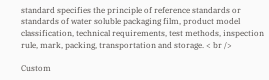standard specifies the principle of reference standards or standards of water soluble packaging film, product model classification, technical requirements, test methods, inspection rule, mark, packing, transportation and storage. < br />

Custom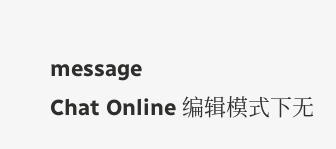message
Chat Online 编辑模式下无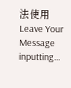法使用
Leave Your Message inputting...